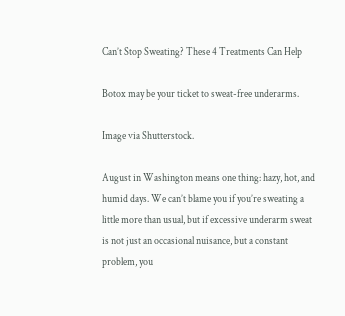Can’t Stop Sweating? These 4 Treatments Can Help

Botox may be your ticket to sweat-free underarms.

Image via Shutterstock.

August in Washington means one thing: hazy, hot, and humid days. We can’t blame you if you’re sweating a little more than usual, but if excessive underarm sweat is not just an occasional nuisance, but a constant problem, you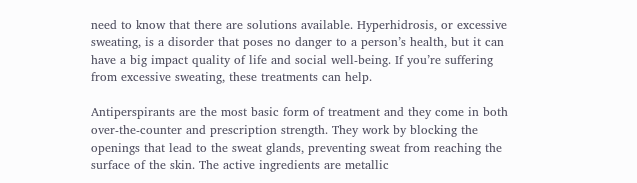need to know that there are solutions available. Hyperhidrosis, or excessive sweating, is a disorder that poses no danger to a person’s health, but it can have a big impact quality of life and social well-being. If you’re suffering from excessive sweating, these treatments can help.

Antiperspirants are the most basic form of treatment and they come in both over-the-counter and prescription strength. They work by blocking the openings that lead to the sweat glands, preventing sweat from reaching the surface of the skin. The active ingredients are metallic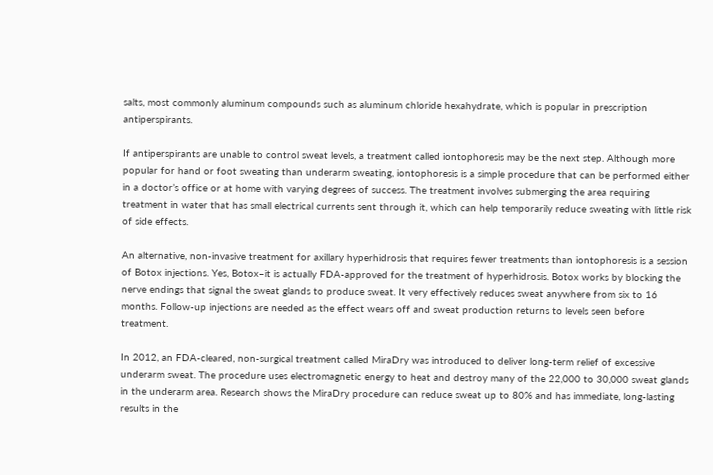salts, most commonly aluminum compounds such as aluminum chloride hexahydrate, which is popular in prescription antiperspirants.

If antiperspirants are unable to control sweat levels, a treatment called iontophoresis may be the next step. Although more popular for hand or foot sweating than underarm sweating, iontophoresis is a simple procedure that can be performed either in a doctor’s office or at home with varying degrees of success. The treatment involves submerging the area requiring treatment in water that has small electrical currents sent through it, which can help temporarily reduce sweating with little risk of side effects.

An alternative, non-invasive treatment for axillary hyperhidrosis that requires fewer treatments than iontophoresis is a session of Botox injections. Yes, Botox–it is actually FDA-approved for the treatment of hyperhidrosis. Botox works by blocking the nerve endings that signal the sweat glands to produce sweat. It very effectively reduces sweat anywhere from six to 16 months. Follow-up injections are needed as the effect wears off and sweat production returns to levels seen before treatment.

In 2012, an FDA-cleared, non-surgical treatment called MiraDry was introduced to deliver long-term relief of excessive underarm sweat. The procedure uses electromagnetic energy to heat and destroy many of the 22,000 to 30,000 sweat glands in the underarm area. Research shows the MiraDry procedure can reduce sweat up to 80% and has immediate, long-lasting results in the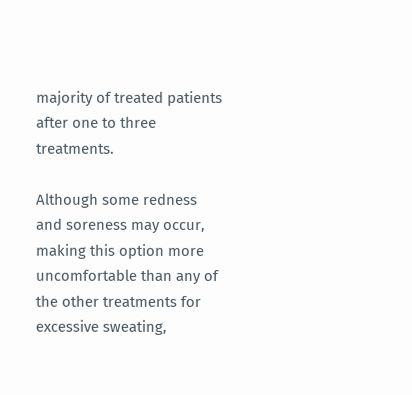majority of treated patients after one to three treatments.

Although some redness and soreness may occur, making this option more uncomfortable than any of the other treatments for excessive sweating,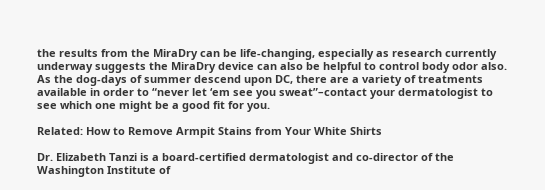the results from the MiraDry can be life-changing, especially as research currently underway suggests the MiraDry device can also be helpful to control body odor also. As the dog-days of summer descend upon DC, there are a variety of treatments available in order to “never let ‘em see you sweat”–contact your dermatologist to see which one might be a good fit for you.

Related: How to Remove Armpit Stains from Your White Shirts

Dr. Elizabeth Tanzi is a board-certified dermatologist and co-director of the Washington Institute of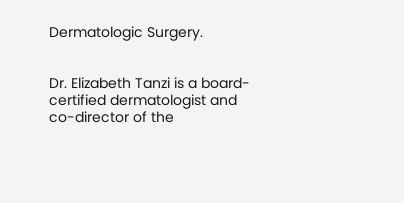Dermatologic Surgery.


Dr. Elizabeth Tanzi is a board-certified dermatologist and co-director of the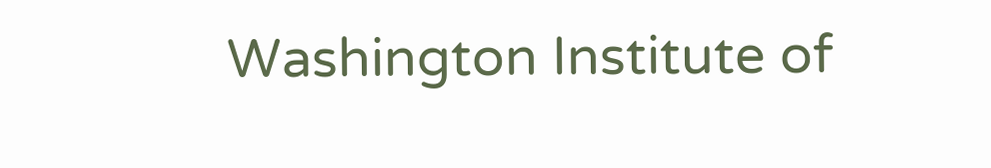Washington Institute of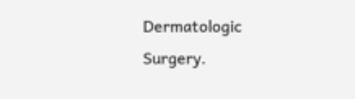Dermatologic Surgery.